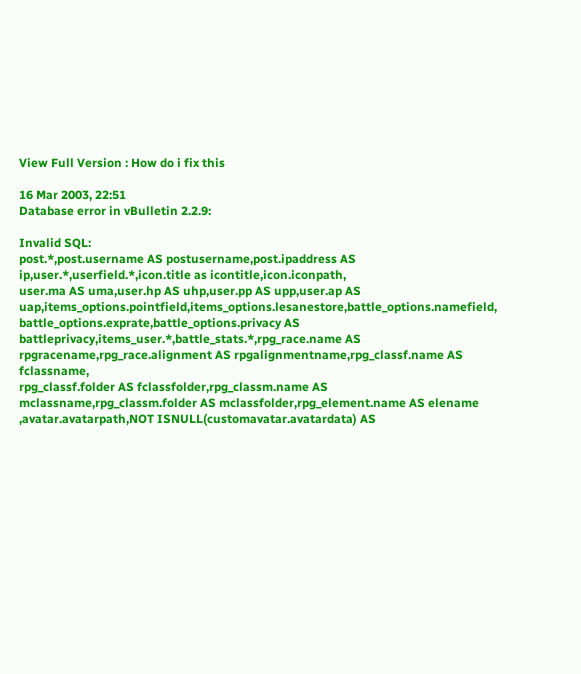View Full Version : How do i fix this

16 Mar 2003, 22:51
Database error in vBulletin 2.2.9:

Invalid SQL:
post.*,post.username AS postusername,post.ipaddress AS ip,user.*,userfield.*,icon.title as icontitle,icon.iconpath,
user.ma AS uma,user.hp AS uhp,user.pp AS upp,user.ap AS uap,items_options.pointfield,items_options.lesanestore,battle_options.namefield, battle_options.exprate,battle_options.privacy AS battleprivacy,items_user.*,battle_stats.*,rpg_race.name AS rpgracename,rpg_race.alignment AS rpgalignmentname,rpg_classf.name AS fclassname,
rpg_classf.folder AS fclassfolder,rpg_classm.name AS mclassname,rpg_classm.folder AS mclassfolder,rpg_element.name AS elename
,avatar.avatarpath,NOT ISNULL(customavatar.avatardata) AS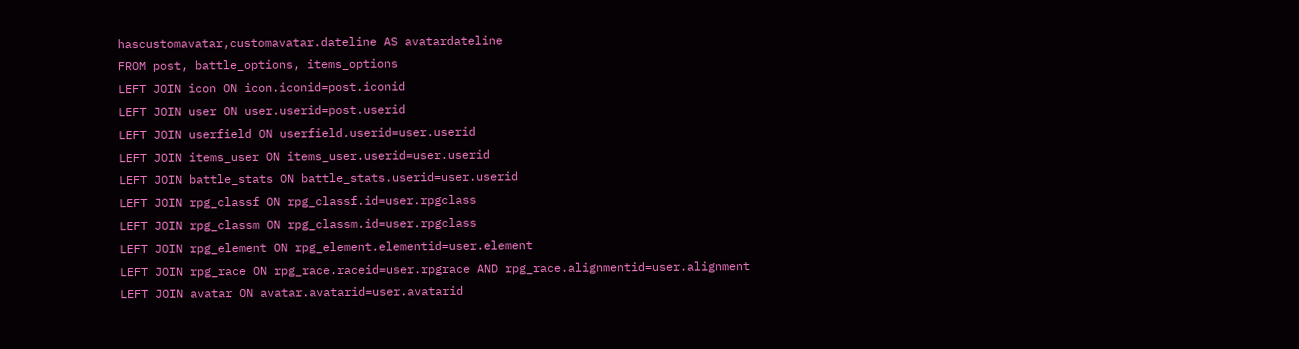hascustomavatar,customavatar.dateline AS avatardateline
FROM post, battle_options, items_options
LEFT JOIN icon ON icon.iconid=post.iconid
LEFT JOIN user ON user.userid=post.userid
LEFT JOIN userfield ON userfield.userid=user.userid
LEFT JOIN items_user ON items_user.userid=user.userid
LEFT JOIN battle_stats ON battle_stats.userid=user.userid
LEFT JOIN rpg_classf ON rpg_classf.id=user.rpgclass
LEFT JOIN rpg_classm ON rpg_classm.id=user.rpgclass
LEFT JOIN rpg_element ON rpg_element.elementid=user.element
LEFT JOIN rpg_race ON rpg_race.raceid=user.rpgrace AND rpg_race.alignmentid=user.alignment
LEFT JOIN avatar ON avatar.avatarid=user.avatarid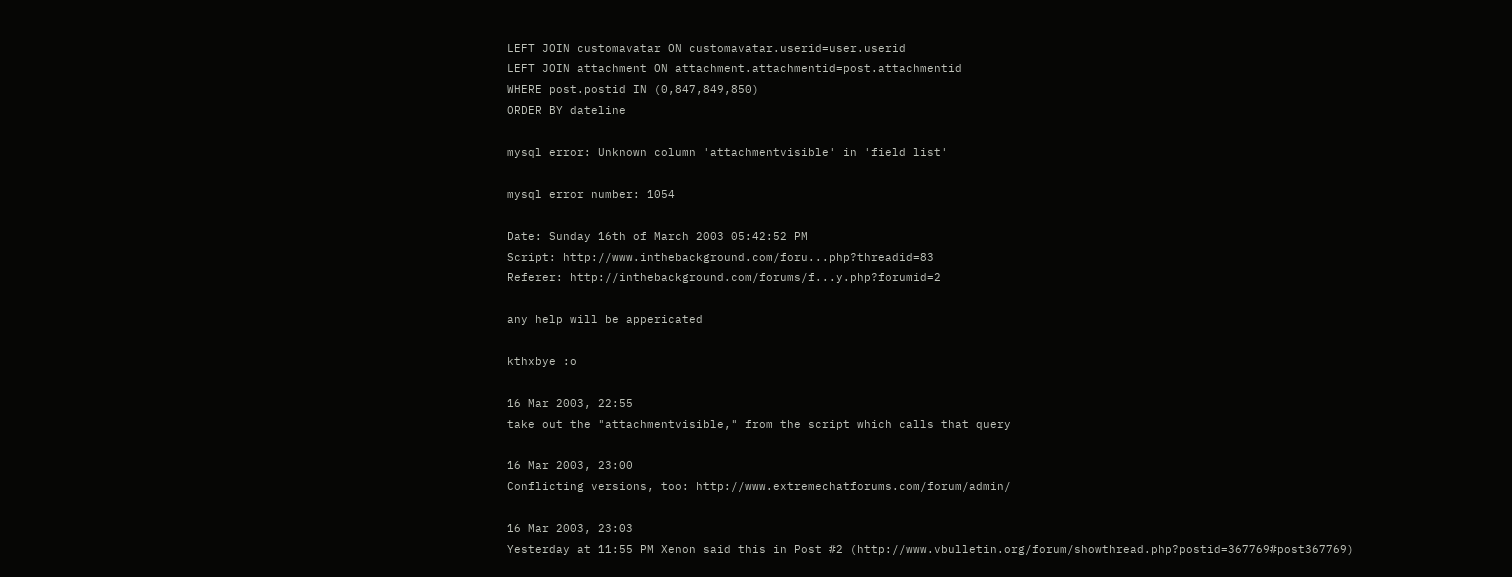LEFT JOIN customavatar ON customavatar.userid=user.userid
LEFT JOIN attachment ON attachment.attachmentid=post.attachmentid
WHERE post.postid IN (0,847,849,850)
ORDER BY dateline

mysql error: Unknown column 'attachmentvisible' in 'field list'

mysql error number: 1054

Date: Sunday 16th of March 2003 05:42:52 PM
Script: http://www.inthebackground.com/foru...php?threadid=83
Referer: http://inthebackground.com/forums/f...y.php?forumid=2

any help will be appericated

kthxbye :o

16 Mar 2003, 22:55
take out the "attachmentvisible," from the script which calls that query

16 Mar 2003, 23:00
Conflicting versions, too: http://www.extremechatforums.com/forum/admin/

16 Mar 2003, 23:03
Yesterday at 11:55 PM Xenon said this in Post #2 (http://www.vbulletin.org/forum/showthread.php?postid=367769#post367769)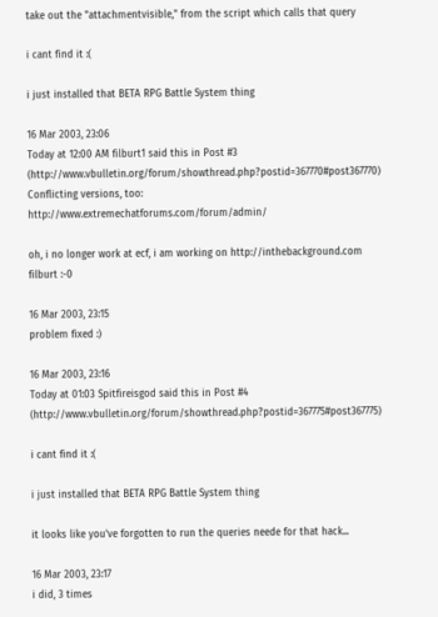take out the "attachmentvisible," from the script which calls that query

i cant find it :(

i just installed that BETA RPG Battle System thing

16 Mar 2003, 23:06
Today at 12:00 AM filburt1 said this in Post #3 (http://www.vbulletin.org/forum/showthread.php?postid=367770#post367770)
Conflicting versions, too: http://www.extremechatforums.com/forum/admin/

oh, i no longer work at ecf, i am working on http://inthebackground.com filburt :-0

16 Mar 2003, 23:15
problem fixed :)

16 Mar 2003, 23:16
Today at 01:03 Spitfireisgod said this in Post #4 (http://www.vbulletin.org/forum/showthread.php?postid=367775#post367775)

i cant find it :(

i just installed that BETA RPG Battle System thing

it looks like you've forgotten to run the queries neede for that hack...

16 Mar 2003, 23:17
i did, 3 times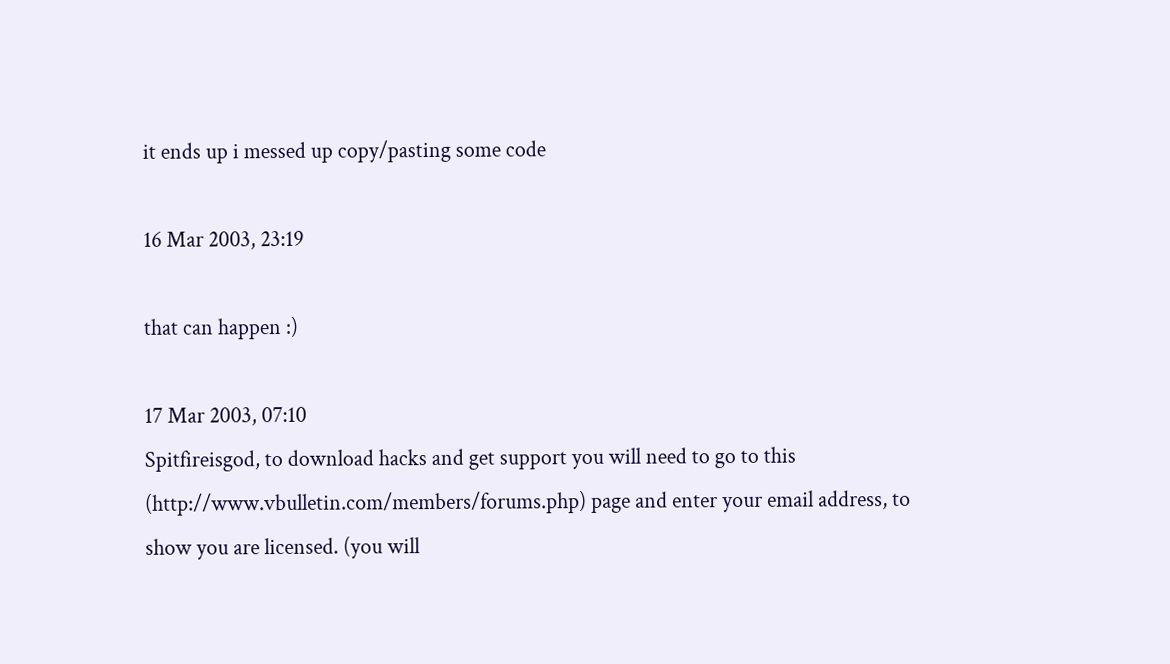it ends up i messed up copy/pasting some code

16 Mar 2003, 23:19

that can happen :)

17 Mar 2003, 07:10
Spitfireisgod, to download hacks and get support you will need to go to this (http://www.vbulletin.com/members/forums.php) page and enter your email address, to show you are licensed. (you will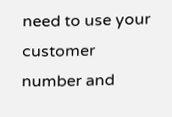need to use your customer number and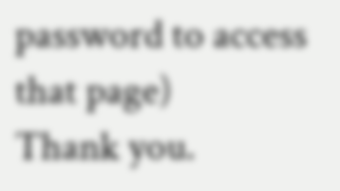password to access that page)
Thank you.